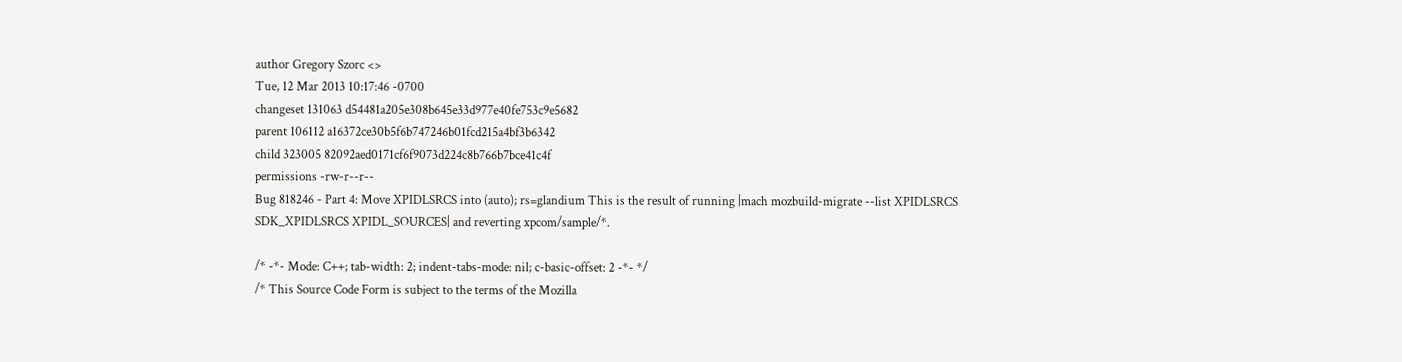author Gregory Szorc <>
Tue, 12 Mar 2013 10:17:46 -0700
changeset 131063 d54481a205e308b645e33d977e40fe753c9e5682
parent 106112 a16372ce30b5f6b747246b01fcd215a4bf3b6342
child 323005 82092aed0171cf6f9073d224c8b766b7bce41c4f
permissions -rw-r--r--
Bug 818246 - Part 4: Move XPIDLSRCS into (auto); rs=glandium This is the result of running |mach mozbuild-migrate --list XPIDLSRCS SDK_XPIDLSRCS XPIDL_SOURCES| and reverting xpcom/sample/*.

/* -*- Mode: C++; tab-width: 2; indent-tabs-mode: nil; c-basic-offset: 2 -*- */
/* This Source Code Form is subject to the terms of the Mozilla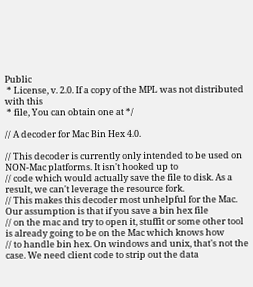Public
 * License, v. 2.0. If a copy of the MPL was not distributed with this
 * file, You can obtain one at */

// A decoder for Mac Bin Hex 4.0.

// This decoder is currently only intended to be used on NON-Mac platforms. It isn't hooked up to
// code which would actually save the file to disk. As a result, we can't leverage the resource fork.
// This makes this decoder most unhelpful for the Mac. Our assumption is that if you save a bin hex file
// on the mac and try to open it, stuffit or some other tool is already going to be on the Mac which knows how
// to handle bin hex. On windows and unix, that's not the case. We need client code to strip out the data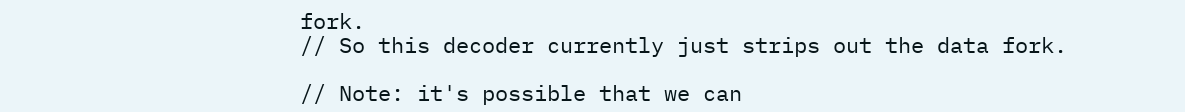fork.
// So this decoder currently just strips out the data fork.

// Note: it's possible that we can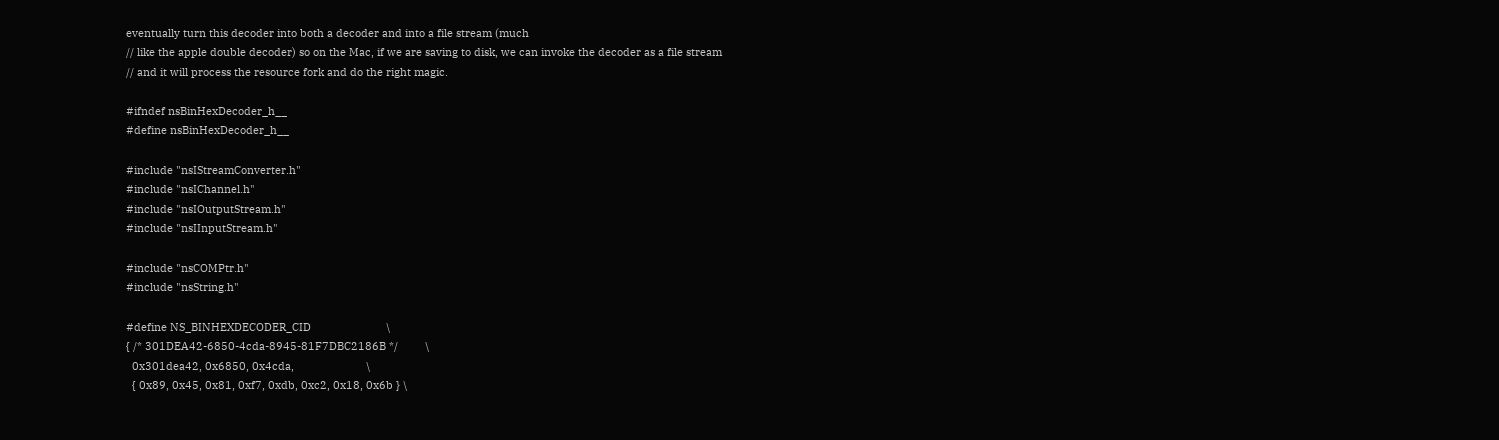eventually turn this decoder into both a decoder and into a file stream (much
// like the apple double decoder) so on the Mac, if we are saving to disk, we can invoke the decoder as a file stream
// and it will process the resource fork and do the right magic.

#ifndef nsBinHexDecoder_h__
#define nsBinHexDecoder_h__

#include "nsIStreamConverter.h"
#include "nsIChannel.h"
#include "nsIOutputStream.h"
#include "nsIInputStream.h"

#include "nsCOMPtr.h"
#include "nsString.h"

#define NS_BINHEXDECODER_CID                         \
{ /* 301DEA42-6850-4cda-8945-81F7DBC2186B */         \
  0x301dea42, 0x6850, 0x4cda,                        \
  { 0x89, 0x45, 0x81, 0xf7, 0xdb, 0xc2, 0x18, 0x6b } \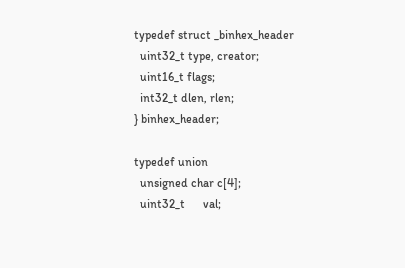typedef struct _binhex_header
  uint32_t type, creator;
  uint16_t flags;
  int32_t dlen, rlen;
} binhex_header;

typedef union
  unsigned char c[4];
  uint32_t      val;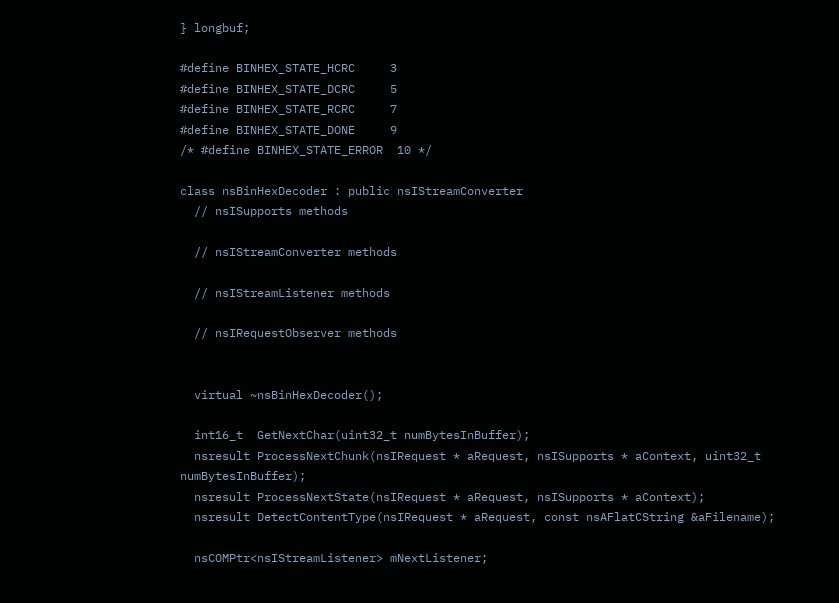} longbuf;

#define BINHEX_STATE_HCRC     3
#define BINHEX_STATE_DCRC     5
#define BINHEX_STATE_RCRC     7
#define BINHEX_STATE_DONE     9
/* #define BINHEX_STATE_ERROR  10 */

class nsBinHexDecoder : public nsIStreamConverter
  // nsISupports methods

  // nsIStreamConverter methods

  // nsIStreamListener methods

  // nsIRequestObserver methods


  virtual ~nsBinHexDecoder();

  int16_t  GetNextChar(uint32_t numBytesInBuffer);
  nsresult ProcessNextChunk(nsIRequest * aRequest, nsISupports * aContext, uint32_t numBytesInBuffer);
  nsresult ProcessNextState(nsIRequest * aRequest, nsISupports * aContext);
  nsresult DetectContentType(nsIRequest * aRequest, const nsAFlatCString &aFilename);

  nsCOMPtr<nsIStreamListener> mNextListener;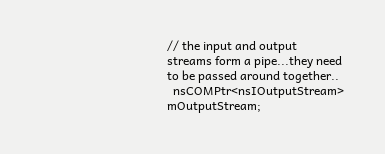// the input and output streams form a pipe...they need to be passed around together..
  nsCOMPtr<nsIOutputStream>     mOutputStream;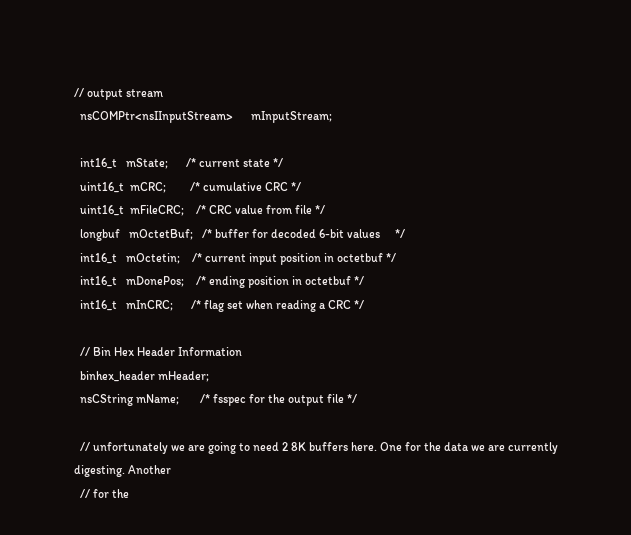// output stream
  nsCOMPtr<nsIInputStream>      mInputStream;

  int16_t   mState;      /* current state */
  uint16_t  mCRC;        /* cumulative CRC */
  uint16_t  mFileCRC;    /* CRC value from file */
  longbuf   mOctetBuf;   /* buffer for decoded 6-bit values     */
  int16_t   mOctetin;    /* current input position in octetbuf */
  int16_t   mDonePos;    /* ending position in octetbuf */
  int16_t   mInCRC;      /* flag set when reading a CRC */

  // Bin Hex Header Information
  binhex_header mHeader;
  nsCString mName;       /* fsspec for the output file */

  // unfortunately we are going to need 2 8K buffers here. One for the data we are currently digesting. Another
  // for the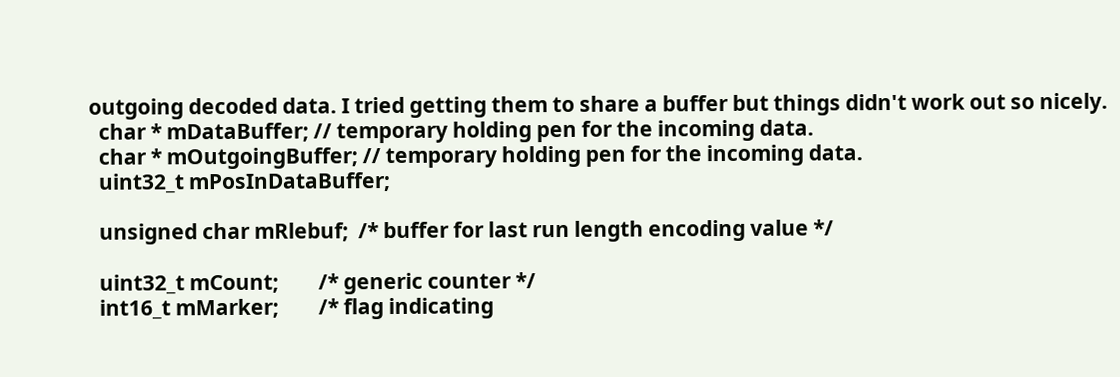outgoing decoded data. I tried getting them to share a buffer but things didn't work out so nicely.
  char * mDataBuffer; // temporary holding pen for the incoming data.
  char * mOutgoingBuffer; // temporary holding pen for the incoming data.
  uint32_t mPosInDataBuffer;

  unsigned char mRlebuf;  /* buffer for last run length encoding value */

  uint32_t mCount;        /* generic counter */
  int16_t mMarker;        /* flag indicating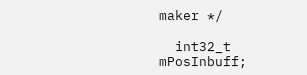maker */

  int32_t mPosInbuff;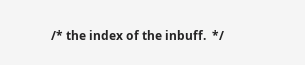/* the index of the inbuff.  */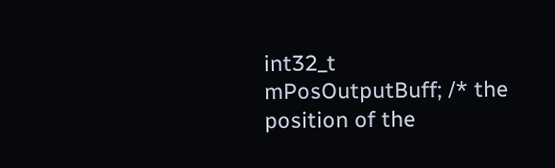int32_t mPosOutputBuff; /* the position of the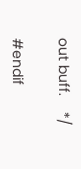out buff.    */

#endif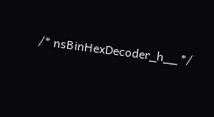/* nsBinHexDecoder_h__ */